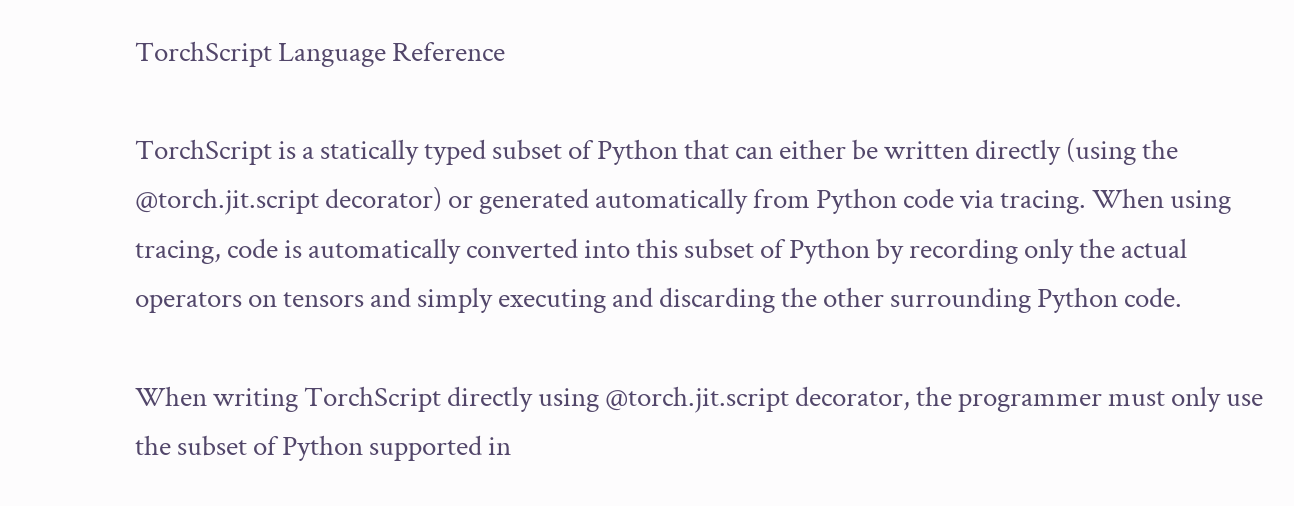TorchScript Language Reference

TorchScript is a statically typed subset of Python that can either be written directly (using the @torch.jit.script decorator) or generated automatically from Python code via tracing. When using tracing, code is automatically converted into this subset of Python by recording only the actual operators on tensors and simply executing and discarding the other surrounding Python code.

When writing TorchScript directly using @torch.jit.script decorator, the programmer must only use the subset of Python supported in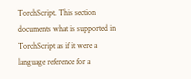TorchScript. This section documents what is supported in TorchScript as if it were a language reference for a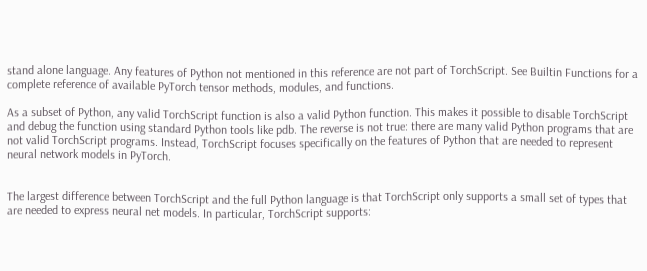stand alone language. Any features of Python not mentioned in this reference are not part of TorchScript. See Builtin Functions for a complete reference of available PyTorch tensor methods, modules, and functions.

As a subset of Python, any valid TorchScript function is also a valid Python function. This makes it possible to disable TorchScript and debug the function using standard Python tools like pdb. The reverse is not true: there are many valid Python programs that are not valid TorchScript programs. Instead, TorchScript focuses specifically on the features of Python that are needed to represent neural network models in PyTorch.


The largest difference between TorchScript and the full Python language is that TorchScript only supports a small set of types that are needed to express neural net models. In particular, TorchScript supports: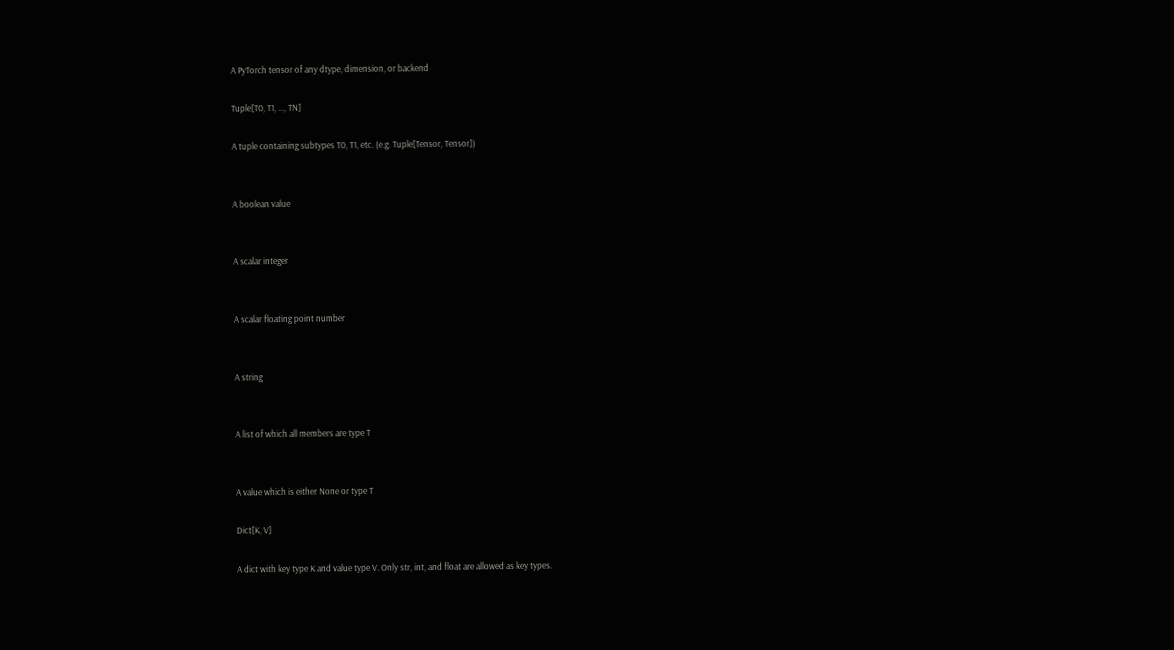A PyTorch tensor of any dtype, dimension, or backend

Tuple[T0, T1, ..., TN]

A tuple containing subtypes T0, T1, etc. (e.g. Tuple[Tensor, Tensor])


A boolean value


A scalar integer


A scalar floating point number


A string


A list of which all members are type T


A value which is either None or type T

Dict[K, V]

A dict with key type K and value type V. Only str, int, and float are allowed as key types.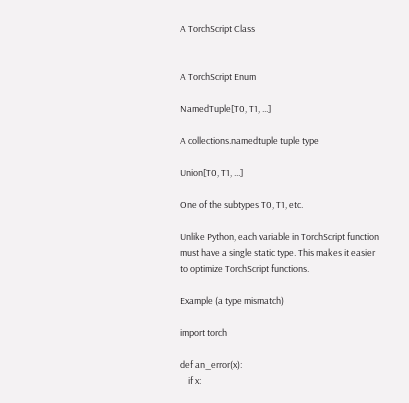A TorchScript Class


A TorchScript Enum

NamedTuple[T0, T1, ...]

A collections.namedtuple tuple type

Union[T0, T1, ...]

One of the subtypes T0, T1, etc.

Unlike Python, each variable in TorchScript function must have a single static type. This makes it easier to optimize TorchScript functions.

Example (a type mismatch)

import torch

def an_error(x):
    if x: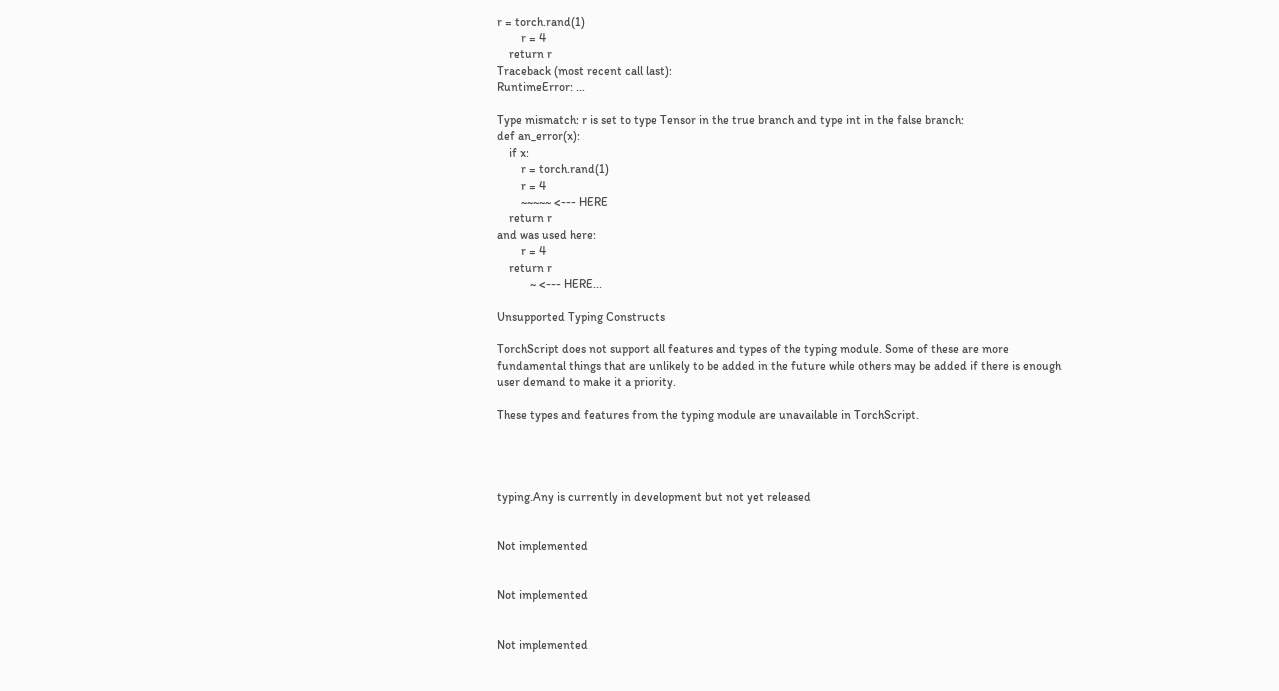r = torch.rand(1)
        r = 4
    return r
Traceback (most recent call last):
RuntimeError: ...

Type mismatch: r is set to type Tensor in the true branch and type int in the false branch:
def an_error(x):
    if x:
        r = torch.rand(1)
        r = 4
        ~~~~~ <--- HERE
    return r
and was used here:
        r = 4
    return r
           ~ <--- HERE...

Unsupported Typing Constructs

TorchScript does not support all features and types of the typing module. Some of these are more fundamental things that are unlikely to be added in the future while others may be added if there is enough user demand to make it a priority.

These types and features from the typing module are unavailable in TorchScript.




typing.Any is currently in development but not yet released


Not implemented


Not implemented


Not implemented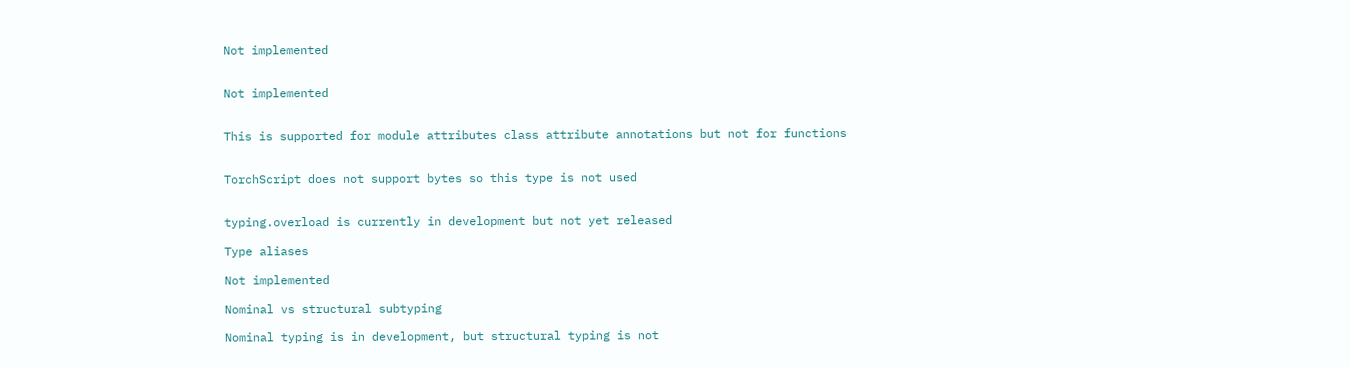Not implemented


Not implemented


This is supported for module attributes class attribute annotations but not for functions


TorchScript does not support bytes so this type is not used


typing.overload is currently in development but not yet released

Type aliases

Not implemented

Nominal vs structural subtyping

Nominal typing is in development, but structural typing is not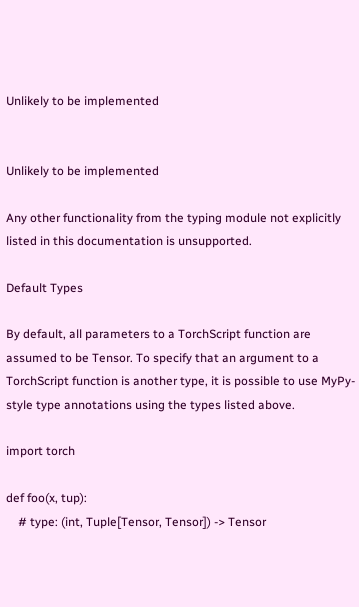Unlikely to be implemented


Unlikely to be implemented

Any other functionality from the typing module not explicitly listed in this documentation is unsupported.

Default Types

By default, all parameters to a TorchScript function are assumed to be Tensor. To specify that an argument to a TorchScript function is another type, it is possible to use MyPy-style type annotations using the types listed above.

import torch

def foo(x, tup):
    # type: (int, Tuple[Tensor, Tensor]) -> Tensor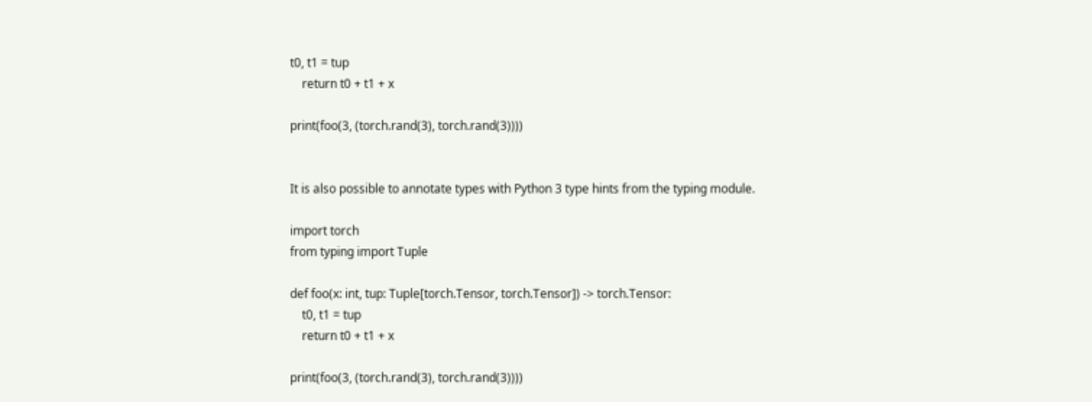t0, t1 = tup
    return t0 + t1 + x

print(foo(3, (torch.rand(3), torch.rand(3))))


It is also possible to annotate types with Python 3 type hints from the typing module.

import torch
from typing import Tuple

def foo(x: int, tup: Tuple[torch.Tensor, torch.Tensor]) -> torch.Tensor:
    t0, t1 = tup
    return t0 + t1 + x

print(foo(3, (torch.rand(3), torch.rand(3))))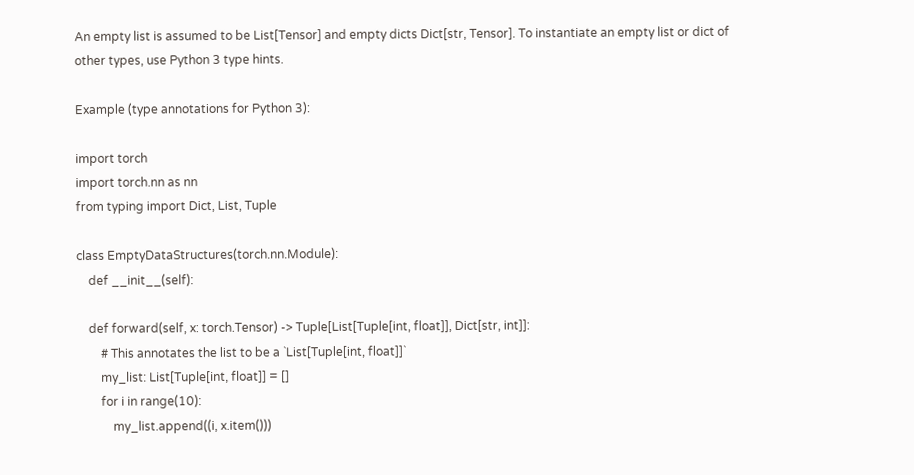An empty list is assumed to be List[Tensor] and empty dicts Dict[str, Tensor]. To instantiate an empty list or dict of other types, use Python 3 type hints.

Example (type annotations for Python 3):

import torch
import torch.nn as nn
from typing import Dict, List, Tuple

class EmptyDataStructures(torch.nn.Module):
    def __init__(self):

    def forward(self, x: torch.Tensor) -> Tuple[List[Tuple[int, float]], Dict[str, int]]:
        # This annotates the list to be a `List[Tuple[int, float]]`
        my_list: List[Tuple[int, float]] = []
        for i in range(10):
            my_list.append((i, x.item()))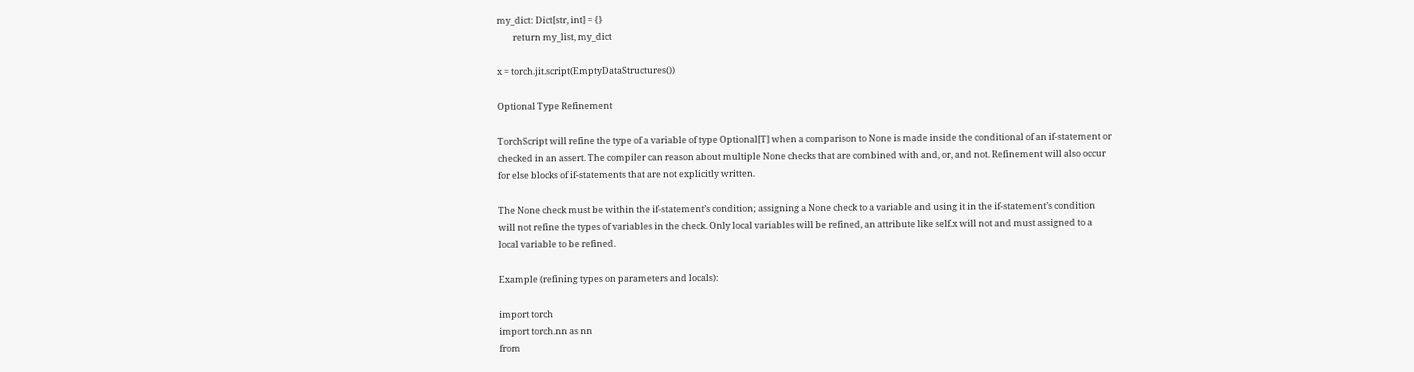my_dict: Dict[str, int] = {}
        return my_list, my_dict

x = torch.jit.script(EmptyDataStructures())

Optional Type Refinement

TorchScript will refine the type of a variable of type Optional[T] when a comparison to None is made inside the conditional of an if-statement or checked in an assert. The compiler can reason about multiple None checks that are combined with and, or, and not. Refinement will also occur for else blocks of if-statements that are not explicitly written.

The None check must be within the if-statement’s condition; assigning a None check to a variable and using it in the if-statement’s condition will not refine the types of variables in the check. Only local variables will be refined, an attribute like self.x will not and must assigned to a local variable to be refined.

Example (refining types on parameters and locals):

import torch
import torch.nn as nn
from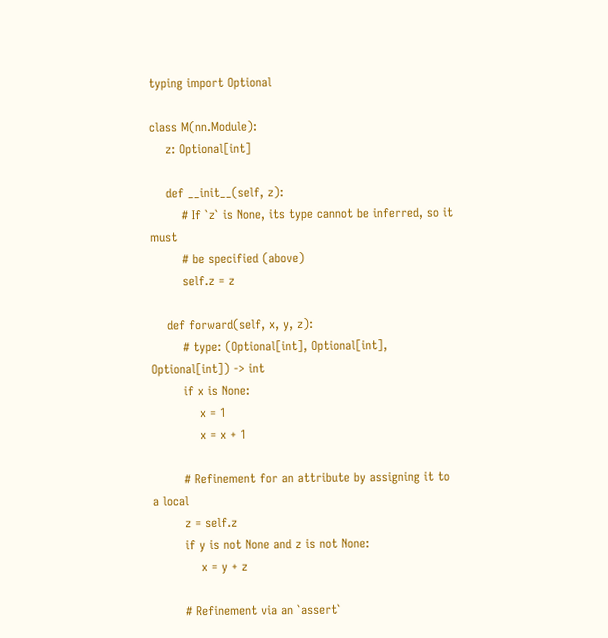typing import Optional

class M(nn.Module):
    z: Optional[int]

    def __init__(self, z):
        # If `z` is None, its type cannot be inferred, so it must
        # be specified (above)
        self.z = z

    def forward(self, x, y, z):
        # type: (Optional[int], Optional[int], Optional[int]) -> int
        if x is None:
            x = 1
            x = x + 1

        # Refinement for an attribute by assigning it to a local
        z = self.z
        if y is not None and z is not None:
            x = y + z

        # Refinement via an `assert`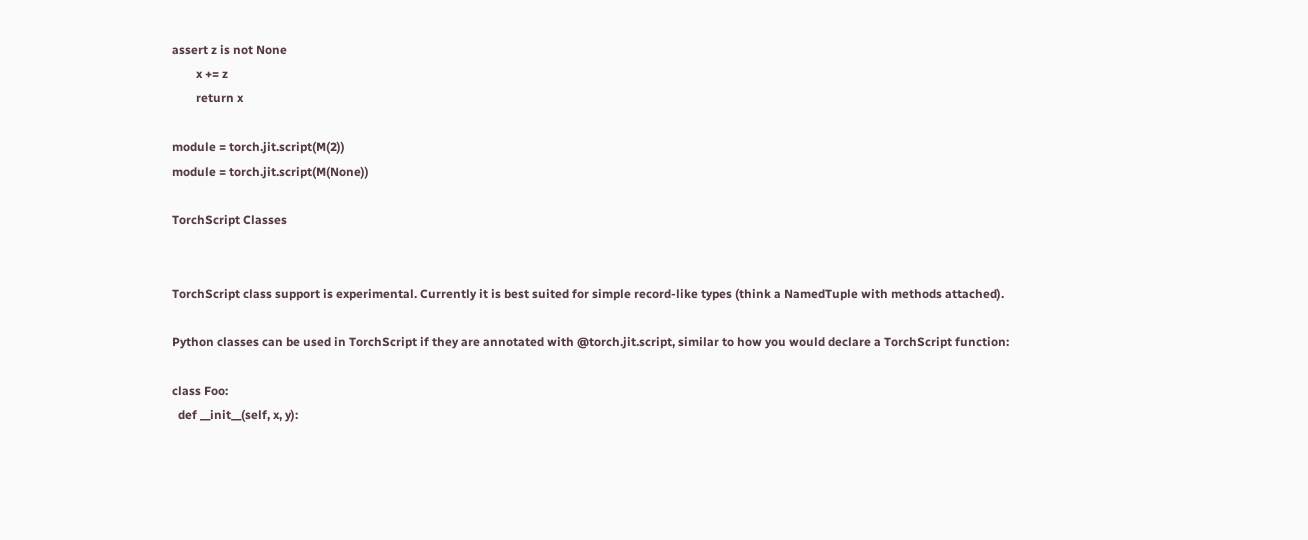assert z is not None
        x += z
        return x

module = torch.jit.script(M(2))
module = torch.jit.script(M(None))

TorchScript Classes


TorchScript class support is experimental. Currently it is best suited for simple record-like types (think a NamedTuple with methods attached).

Python classes can be used in TorchScript if they are annotated with @torch.jit.script, similar to how you would declare a TorchScript function:

class Foo:
  def __init__(self, x, y):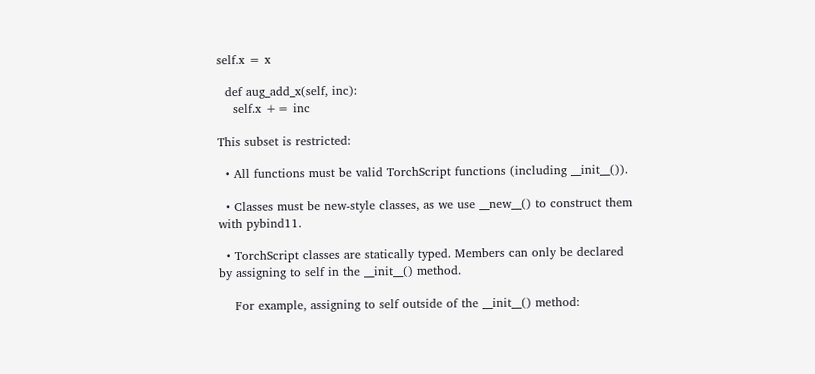self.x = x

  def aug_add_x(self, inc):
    self.x += inc

This subset is restricted:

  • All functions must be valid TorchScript functions (including __init__()).

  • Classes must be new-style classes, as we use __new__() to construct them with pybind11.

  • TorchScript classes are statically typed. Members can only be declared by assigning to self in the __init__() method.

    For example, assigning to self outside of the __init__() method: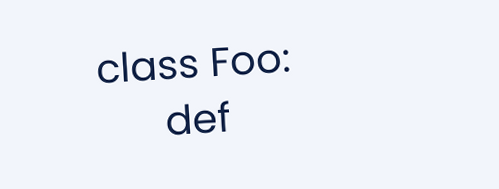class Foo:
      def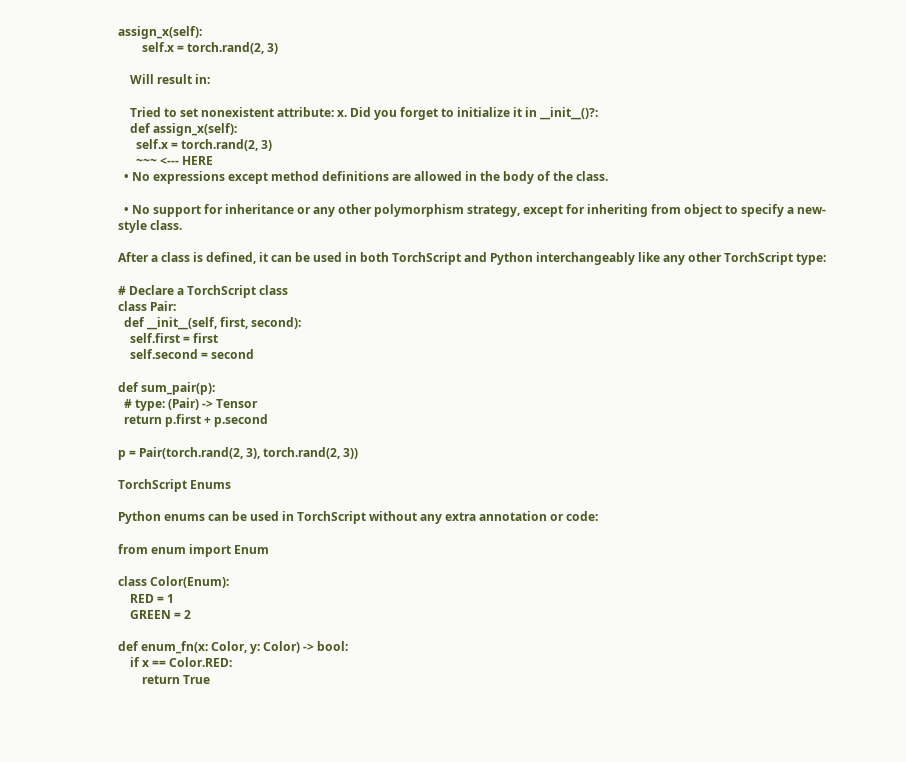assign_x(self):
        self.x = torch.rand(2, 3)

    Will result in:

    Tried to set nonexistent attribute: x. Did you forget to initialize it in __init__()?:
    def assign_x(self):
      self.x = torch.rand(2, 3)
      ~~~ <--- HERE
  • No expressions except method definitions are allowed in the body of the class.

  • No support for inheritance or any other polymorphism strategy, except for inheriting from object to specify a new-style class.

After a class is defined, it can be used in both TorchScript and Python interchangeably like any other TorchScript type:

# Declare a TorchScript class
class Pair:
  def __init__(self, first, second):
    self.first = first
    self.second = second

def sum_pair(p):
  # type: (Pair) -> Tensor
  return p.first + p.second

p = Pair(torch.rand(2, 3), torch.rand(2, 3))

TorchScript Enums

Python enums can be used in TorchScript without any extra annotation or code:

from enum import Enum

class Color(Enum):
    RED = 1
    GREEN = 2

def enum_fn(x: Color, y: Color) -> bool:
    if x == Color.RED:
        return True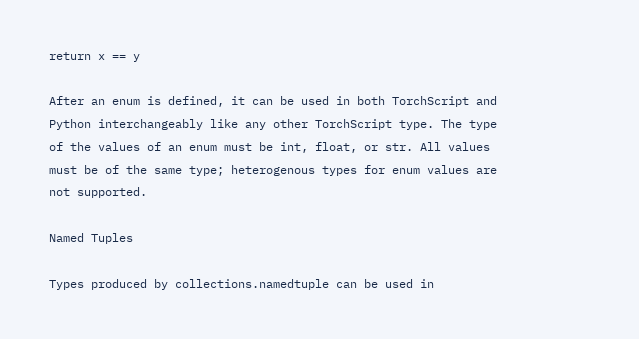return x == y

After an enum is defined, it can be used in both TorchScript and Python interchangeably like any other TorchScript type. The type of the values of an enum must be int, float, or str. All values must be of the same type; heterogenous types for enum values are not supported.

Named Tuples

Types produced by collections.namedtuple can be used in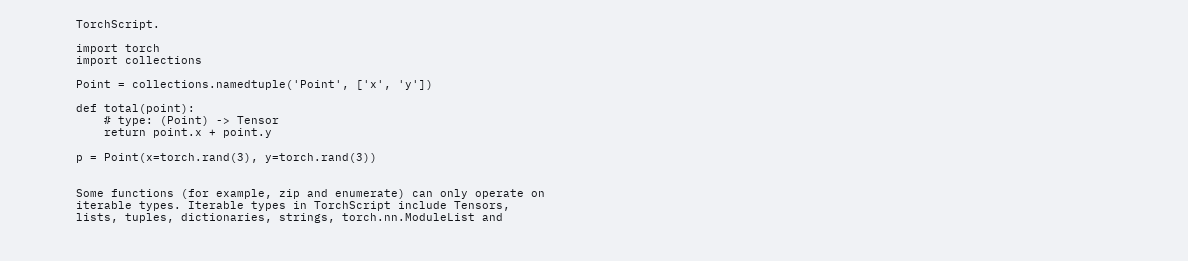TorchScript.

import torch
import collections

Point = collections.namedtuple('Point', ['x', 'y'])

def total(point):
    # type: (Point) -> Tensor
    return point.x + point.y

p = Point(x=torch.rand(3), y=torch.rand(3))


Some functions (for example, zip and enumerate) can only operate on iterable types. Iterable types in TorchScript include Tensors, lists, tuples, dictionaries, strings, torch.nn.ModuleList and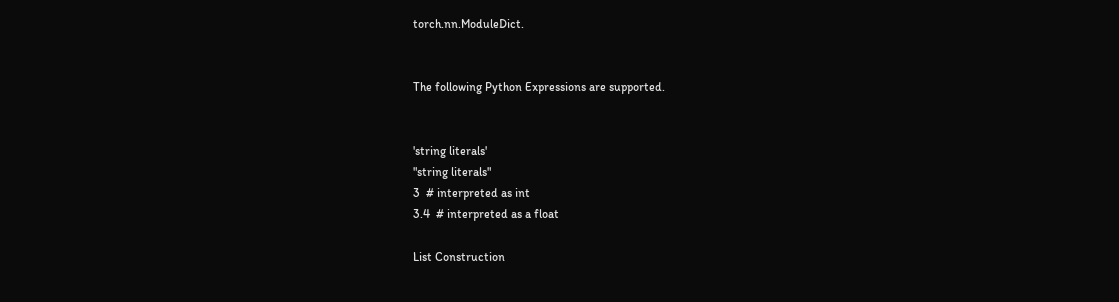torch.nn.ModuleDict.


The following Python Expressions are supported.


'string literals'
"string literals"
3  # interpreted as int
3.4  # interpreted as a float

List Construction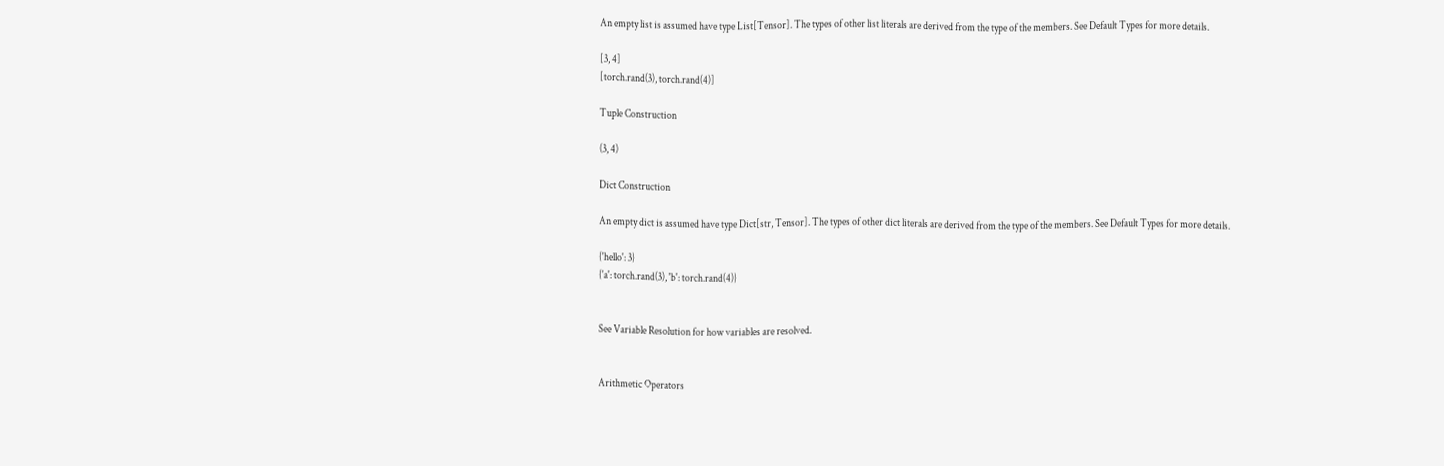An empty list is assumed have type List[Tensor]. The types of other list literals are derived from the type of the members. See Default Types for more details.

[3, 4]
[torch.rand(3), torch.rand(4)]

Tuple Construction

(3, 4)

Dict Construction

An empty dict is assumed have type Dict[str, Tensor]. The types of other dict literals are derived from the type of the members. See Default Types for more details.

{'hello': 3}
{'a': torch.rand(3), 'b': torch.rand(4)}


See Variable Resolution for how variables are resolved.


Arithmetic Operators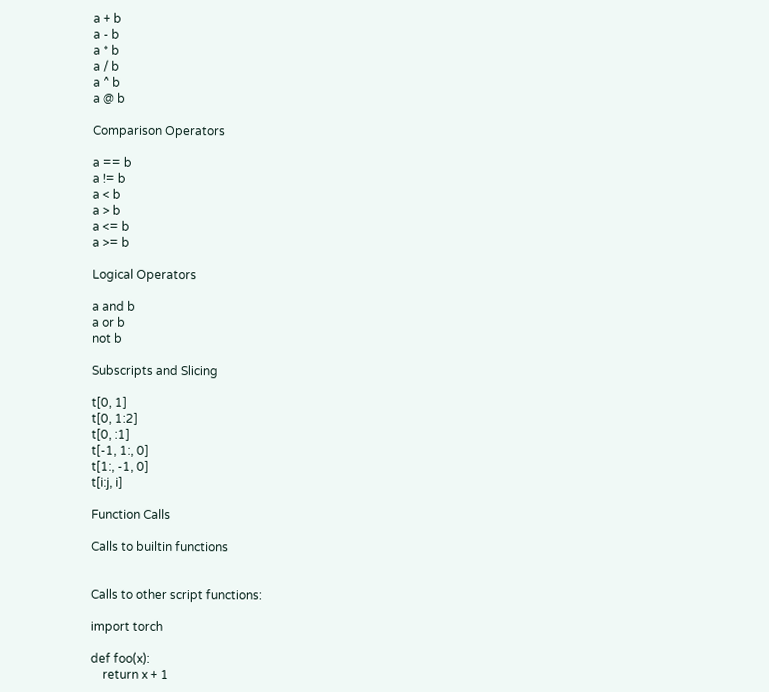a + b
a - b
a * b
a / b
a ^ b
a @ b

Comparison Operators

a == b
a != b
a < b
a > b
a <= b
a >= b

Logical Operators

a and b
a or b
not b

Subscripts and Slicing

t[0, 1]
t[0, 1:2]
t[0, :1]
t[-1, 1:, 0]
t[1:, -1, 0]
t[i:j, i]

Function Calls

Calls to builtin functions


Calls to other script functions:

import torch

def foo(x):
    return x + 1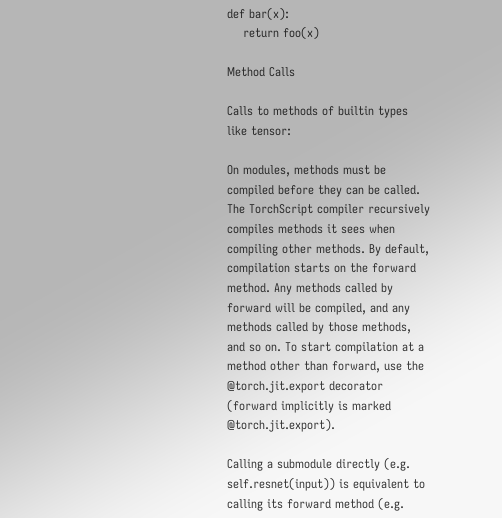def bar(x):
    return foo(x)

Method Calls

Calls to methods of builtin types like tensor:

On modules, methods must be compiled before they can be called. The TorchScript compiler recursively compiles methods it sees when compiling other methods. By default, compilation starts on the forward method. Any methods called by forward will be compiled, and any methods called by those methods, and so on. To start compilation at a method other than forward, use the @torch.jit.export decorator (forward implicitly is marked @torch.jit.export).

Calling a submodule directly (e.g. self.resnet(input)) is equivalent to calling its forward method (e.g.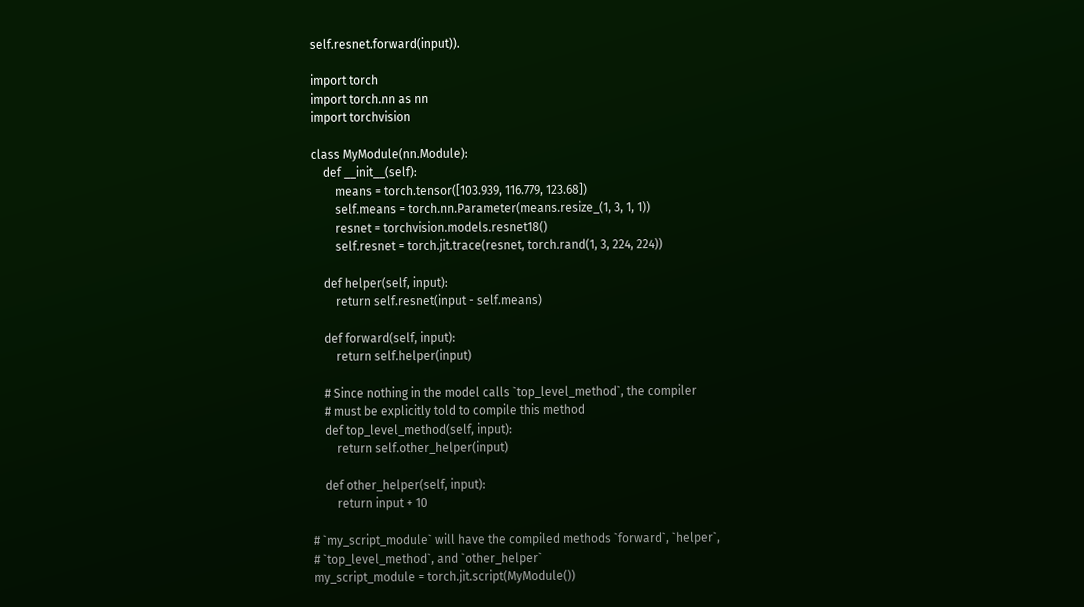self.resnet.forward(input)).

import torch
import torch.nn as nn
import torchvision

class MyModule(nn.Module):
    def __init__(self):
        means = torch.tensor([103.939, 116.779, 123.68])
        self.means = torch.nn.Parameter(means.resize_(1, 3, 1, 1))
        resnet = torchvision.models.resnet18()
        self.resnet = torch.jit.trace(resnet, torch.rand(1, 3, 224, 224))

    def helper(self, input):
        return self.resnet(input - self.means)

    def forward(self, input):
        return self.helper(input)

    # Since nothing in the model calls `top_level_method`, the compiler
    # must be explicitly told to compile this method
    def top_level_method(self, input):
        return self.other_helper(input)

    def other_helper(self, input):
        return input + 10

# `my_script_module` will have the compiled methods `forward`, `helper`,
# `top_level_method`, and `other_helper`
my_script_module = torch.jit.script(MyModule())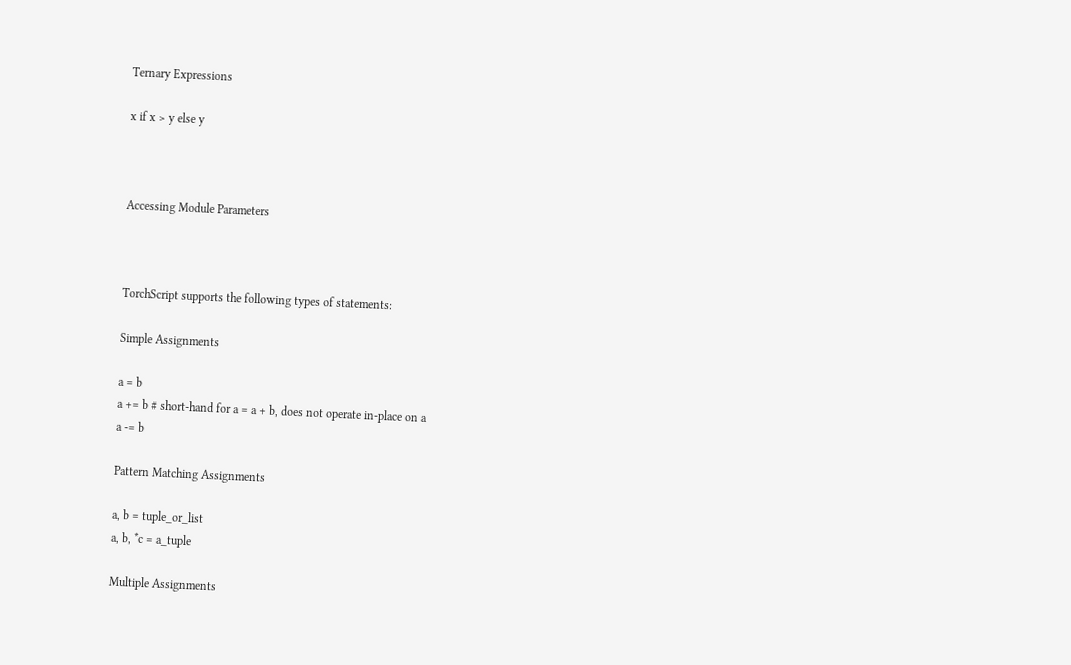Ternary Expressions

x if x > y else y



Accessing Module Parameters



TorchScript supports the following types of statements:

Simple Assignments

a = b
a += b # short-hand for a = a + b, does not operate in-place on a
a -= b

Pattern Matching Assignments

a, b = tuple_or_list
a, b, *c = a_tuple

Multiple Assignments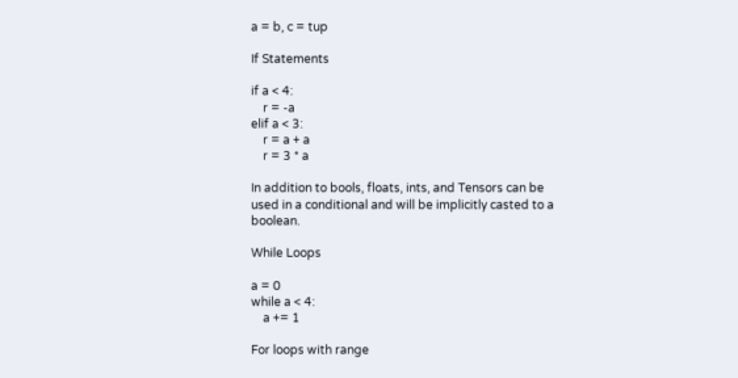a = b, c = tup

If Statements

if a < 4:
    r = -a
elif a < 3:
    r = a + a
    r = 3 * a

In addition to bools, floats, ints, and Tensors can be used in a conditional and will be implicitly casted to a boolean.

While Loops

a = 0
while a < 4:
    a += 1

For loops with range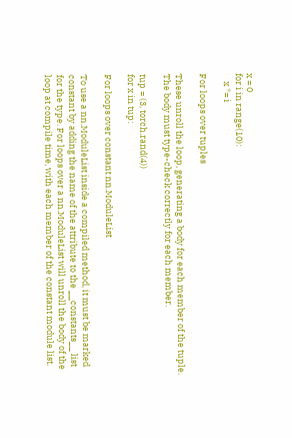x = 0
for i in range(10):
    x *= i

For loops over tuples

These unroll the loop, generating a body for each member of the tuple. The body must type-check correctly for each member.

tup = (3, torch.rand(4))
for x in tup:

For loops over constant nn.ModuleList

To use a nn.ModuleList inside a compiled method, it must be marked constant by adding the name of the attribute to the __constants__ list for the type. For loops over a nn.ModuleList will unroll the body of the loop at compile time, with each member of the constant module list.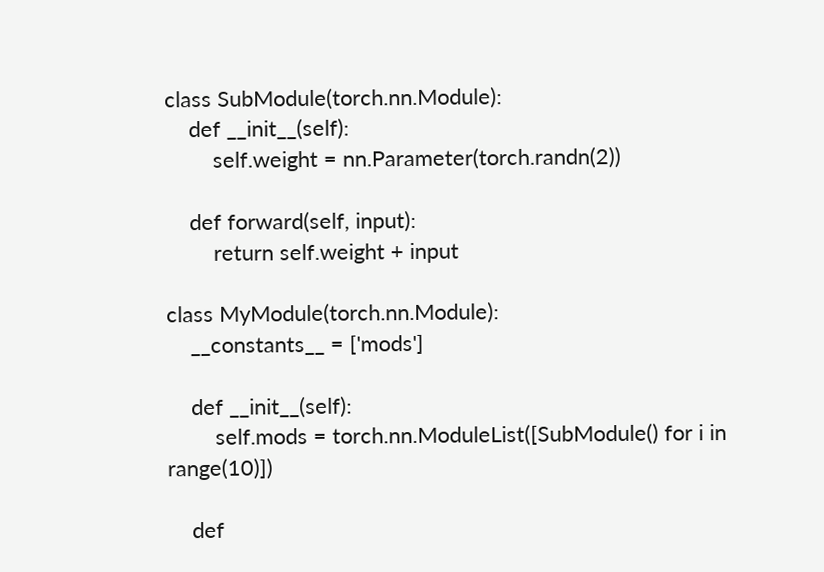class SubModule(torch.nn.Module):
    def __init__(self):
        self.weight = nn.Parameter(torch.randn(2))

    def forward(self, input):
        return self.weight + input

class MyModule(torch.nn.Module):
    __constants__ = ['mods']

    def __init__(self):
        self.mods = torch.nn.ModuleList([SubModule() for i in range(10)])

    def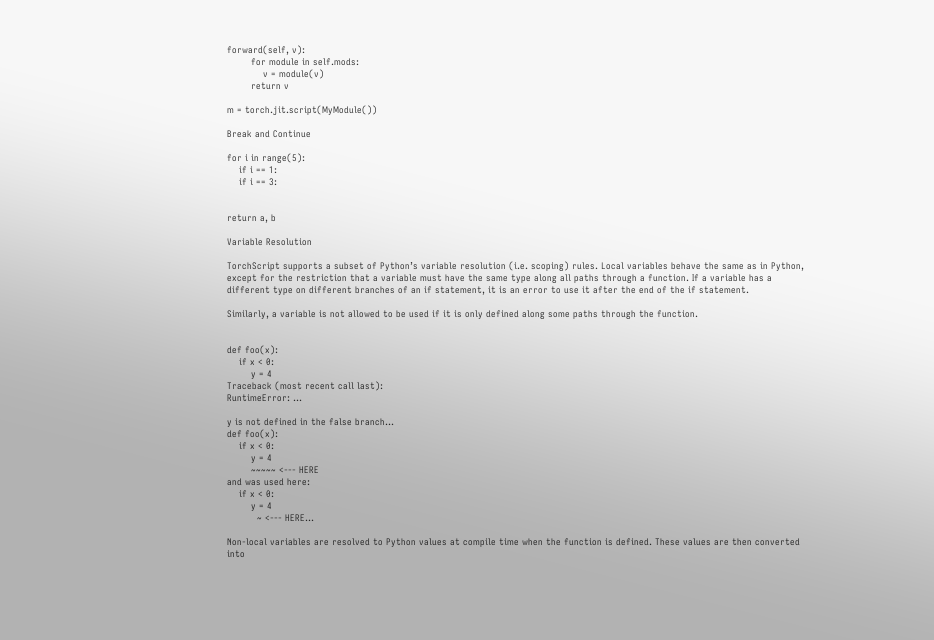forward(self, v):
        for module in self.mods:
            v = module(v)
        return v

m = torch.jit.script(MyModule())

Break and Continue

for i in range(5):
    if i == 1:
    if i == 3:


return a, b

Variable Resolution

TorchScript supports a subset of Python’s variable resolution (i.e. scoping) rules. Local variables behave the same as in Python, except for the restriction that a variable must have the same type along all paths through a function. If a variable has a different type on different branches of an if statement, it is an error to use it after the end of the if statement.

Similarly, a variable is not allowed to be used if it is only defined along some paths through the function.


def foo(x):
    if x < 0:
        y = 4
Traceback (most recent call last):
RuntimeError: ...

y is not defined in the false branch...
def foo(x):
    if x < 0:
        y = 4
        ~~~~~ <--- HERE
and was used here:
    if x < 0:
        y = 4
          ~ <--- HERE...

Non-local variables are resolved to Python values at compile time when the function is defined. These values are then converted into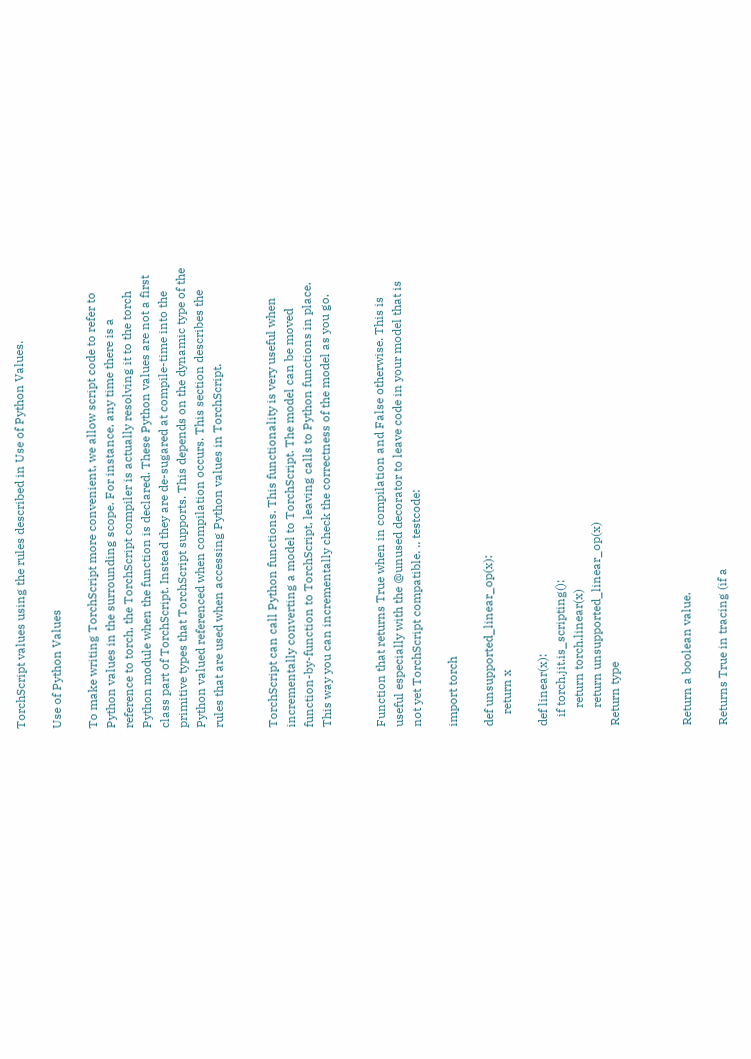TorchScript values using the rules described in Use of Python Values.

Use of Python Values

To make writing TorchScript more convenient, we allow script code to refer to Python values in the surrounding scope. For instance, any time there is a reference to torch, the TorchScript compiler is actually resolving it to the torch Python module when the function is declared. These Python values are not a first class part of TorchScript. Instead they are de-sugared at compile-time into the primitive types that TorchScript supports. This depends on the dynamic type of the Python valued referenced when compilation occurs. This section describes the rules that are used when accessing Python values in TorchScript.


TorchScript can call Python functions. This functionality is very useful when incrementally converting a model to TorchScript. The model can be moved function-by-function to TorchScript, leaving calls to Python functions in place. This way you can incrementally check the correctness of the model as you go.


Function that returns True when in compilation and False otherwise. This is useful especially with the @unused decorator to leave code in your model that is not yet TorchScript compatible. .. testcode:

import torch

def unsupported_linear_op(x):
    return x

def linear(x):
   if torch.jit.is_scripting():
      return torch.linear(x)
      return unsupported_linear_op(x)
Return type



Return a boolean value.

Returns True in tracing (if a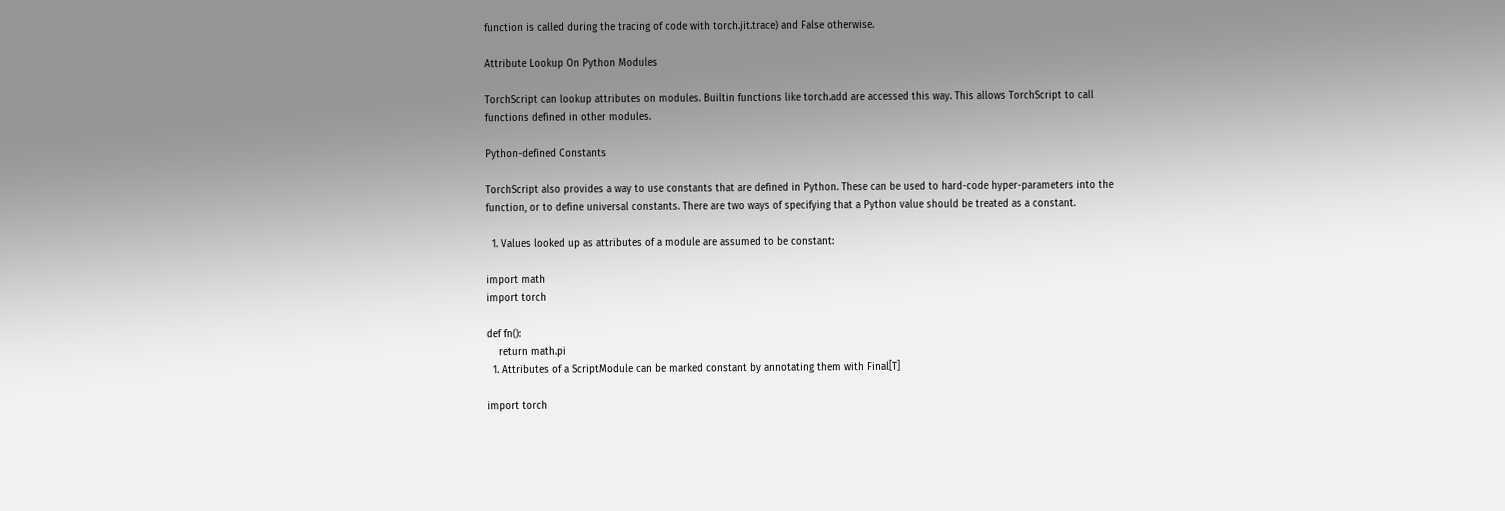function is called during the tracing of code with torch.jit.trace) and False otherwise.

Attribute Lookup On Python Modules

TorchScript can lookup attributes on modules. Builtin functions like torch.add are accessed this way. This allows TorchScript to call functions defined in other modules.

Python-defined Constants

TorchScript also provides a way to use constants that are defined in Python. These can be used to hard-code hyper-parameters into the function, or to define universal constants. There are two ways of specifying that a Python value should be treated as a constant.

  1. Values looked up as attributes of a module are assumed to be constant:

import math
import torch

def fn():
    return math.pi
  1. Attributes of a ScriptModule can be marked constant by annotating them with Final[T]

import torch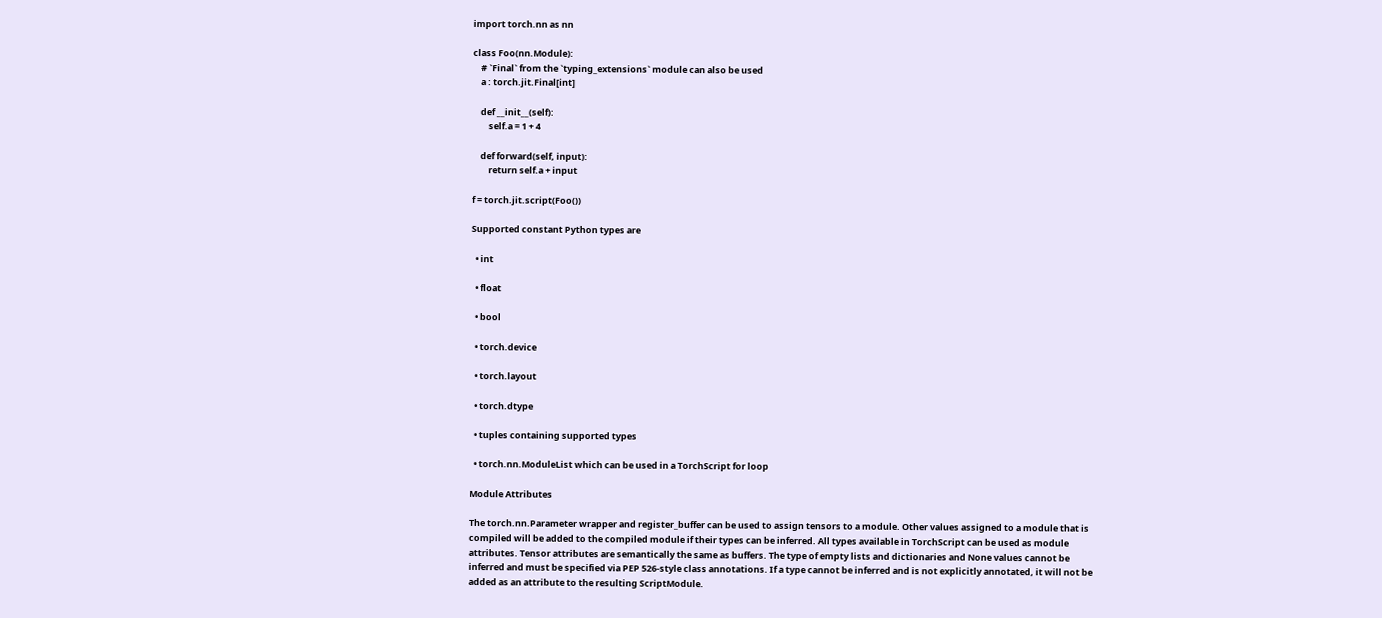import torch.nn as nn

class Foo(nn.Module):
    # `Final` from the `typing_extensions` module can also be used
    a : torch.jit.Final[int]

    def __init__(self):
        self.a = 1 + 4

    def forward(self, input):
        return self.a + input

f = torch.jit.script(Foo())

Supported constant Python types are

  • int

  • float

  • bool

  • torch.device

  • torch.layout

  • torch.dtype

  • tuples containing supported types

  • torch.nn.ModuleList which can be used in a TorchScript for loop

Module Attributes

The torch.nn.Parameter wrapper and register_buffer can be used to assign tensors to a module. Other values assigned to a module that is compiled will be added to the compiled module if their types can be inferred. All types available in TorchScript can be used as module attributes. Tensor attributes are semantically the same as buffers. The type of empty lists and dictionaries and None values cannot be inferred and must be specified via PEP 526-style class annotations. If a type cannot be inferred and is not explicitly annotated, it will not be added as an attribute to the resulting ScriptModule.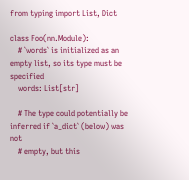from typing import List, Dict

class Foo(nn.Module):
    # `words` is initialized as an empty list, so its type must be specified
    words: List[str]

    # The type could potentially be inferred if `a_dict` (below) was not
    # empty, but this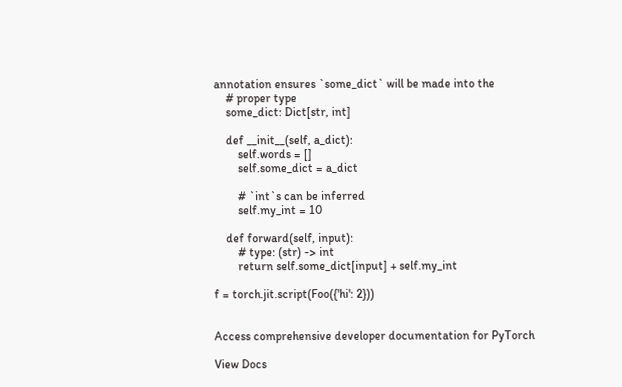annotation ensures `some_dict` will be made into the
    # proper type
    some_dict: Dict[str, int]

    def __init__(self, a_dict):
        self.words = []
        self.some_dict = a_dict

        # `int`s can be inferred
        self.my_int = 10

    def forward(self, input):
        # type: (str) -> int
        return self.some_dict[input] + self.my_int

f = torch.jit.script(Foo({'hi': 2}))


Access comprehensive developer documentation for PyTorch

View Docs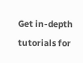Get in-depth tutorials for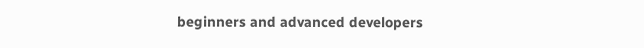beginners and advanced developers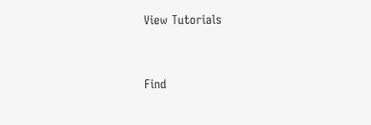View Tutorials


Find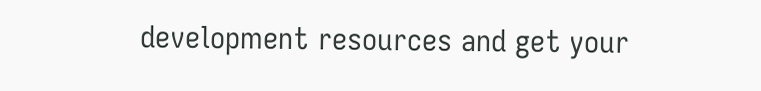development resources and get your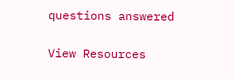questions answered

View Resources